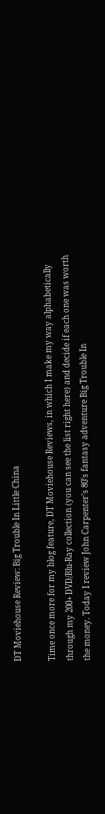DT Moviehouse Review: Big Trouble In Little China

Time once more for my blog feature, DT Moviehouse Reviews, in which I make my way alphabetically through my 200+ DVD/Blu-Ray collection (you can see the list right here) and decide if each one was worth the money. Today I review John Carpenter’s 80’s fantasy adventure Big Trouble In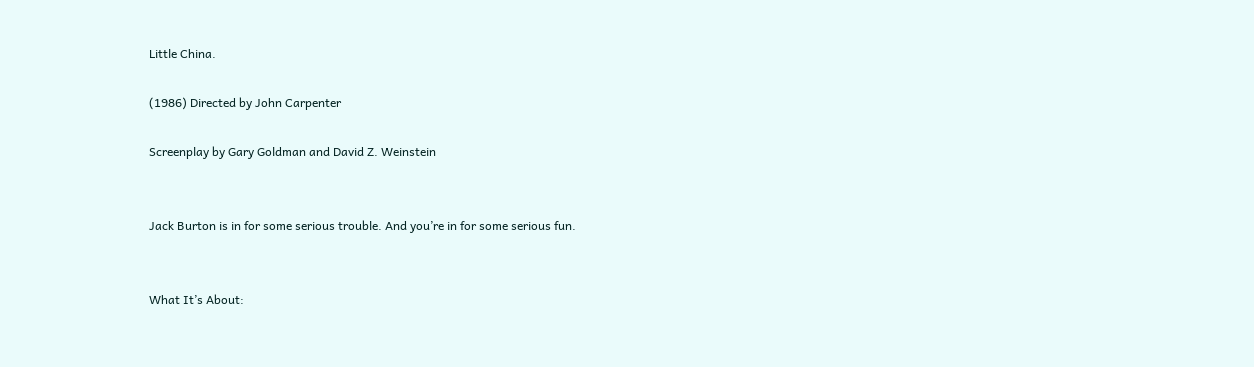Little China.

(1986) Directed by John Carpenter

Screenplay by Gary Goldman and David Z. Weinstein


Jack Burton is in for some serious trouble. And you’re in for some serious fun.


What It’s About: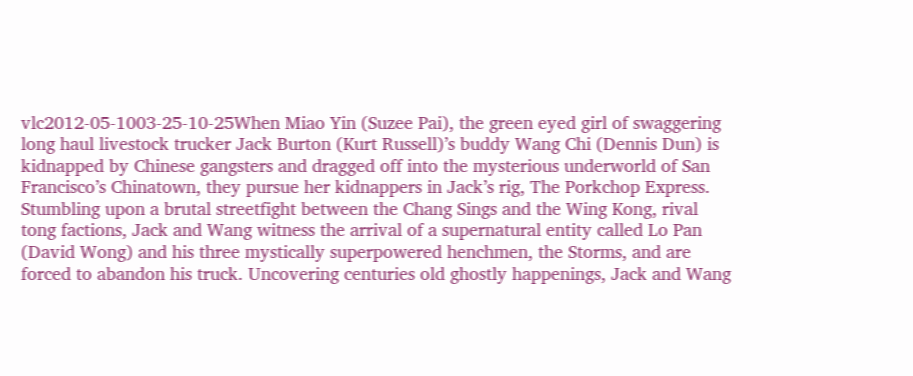vlc2012-05-1003-25-10-25When Miao Yin (Suzee Pai), the green eyed girl of swaggering long haul livestock trucker Jack Burton (Kurt Russell)’s buddy Wang Chi (Dennis Dun) is kidnapped by Chinese gangsters and dragged off into the mysterious underworld of San Francisco’s Chinatown, they pursue her kidnappers in Jack’s rig, The Porkchop Express. Stumbling upon a brutal streetfight between the Chang Sings and the Wing Kong, rival tong factions, Jack and Wang witness the arrival of a supernatural entity called Lo Pan (David Wong) and his three mystically superpowered henchmen, the Storms, and are forced to abandon his truck. Uncovering centuries old ghostly happenings, Jack and Wang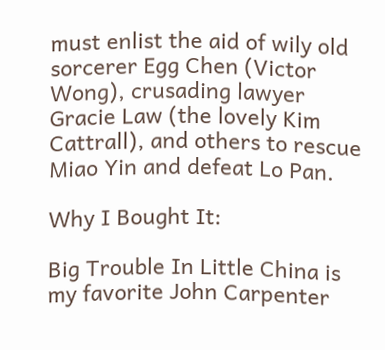must enlist the aid of wily old sorcerer Egg Chen (Victor Wong), crusading lawyer Gracie Law (the lovely Kim Cattrall), and others to rescue Miao Yin and defeat Lo Pan.

Why I Bought It:

Big Trouble In Little China is my favorite John Carpenter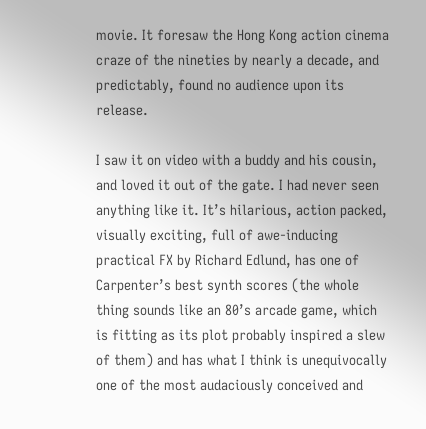movie. It foresaw the Hong Kong action cinema craze of the nineties by nearly a decade, and predictably, found no audience upon its release.

I saw it on video with a buddy and his cousin, and loved it out of the gate. I had never seen anything like it. It’s hilarious, action packed, visually exciting, full of awe-inducing practical FX by Richard Edlund, has one of Carpenter’s best synth scores (the whole thing sounds like an 80’s arcade game, which is fitting as its plot probably inspired a slew of them) and has what I think is unequivocally one of the most audaciously conceived and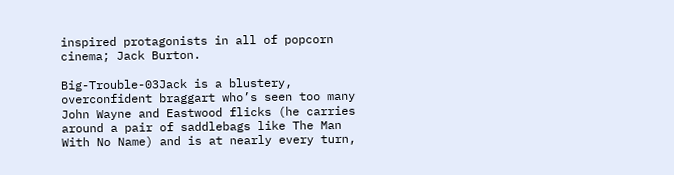inspired protagonists in all of popcorn cinema; Jack Burton.

Big-Trouble-03Jack is a blustery, overconfident braggart who’s seen too many John Wayne and Eastwood flicks (he carries around a pair of saddlebags like The Man With No Name) and is at nearly every turn,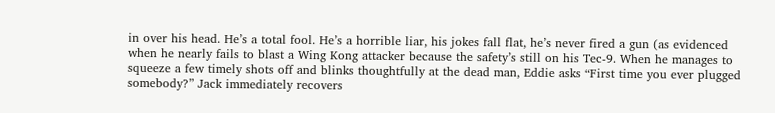in over his head. He’s a total fool. He’s a horrible liar, his jokes fall flat, he’s never fired a gun (as evidenced when he nearly fails to blast a Wing Kong attacker because the safety’s still on his Tec-9. When he manages to squeeze a few timely shots off and blinks thoughtfully at the dead man, Eddie asks “First time you ever plugged somebody?” Jack immediately recovers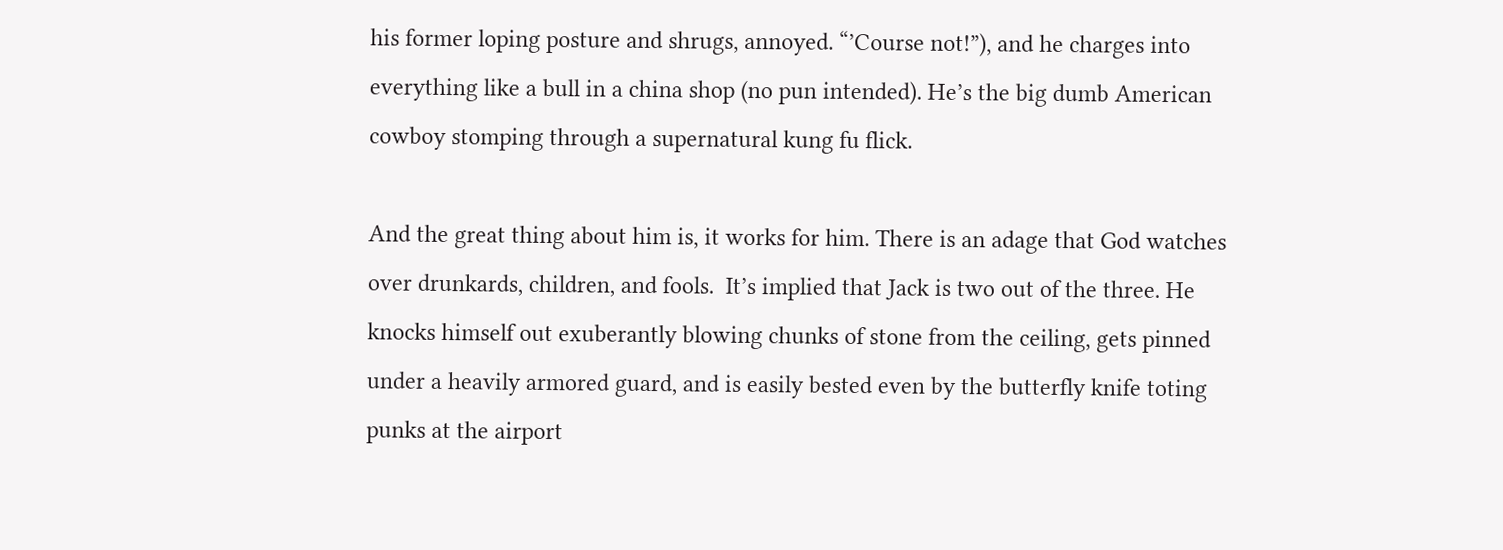his former loping posture and shrugs, annoyed. “’Course not!”), and he charges into everything like a bull in a china shop (no pun intended). He’s the big dumb American cowboy stomping through a supernatural kung fu flick.

And the great thing about him is, it works for him. There is an adage that God watches over drunkards, children, and fools.  It’s implied that Jack is two out of the three. He knocks himself out exuberantly blowing chunks of stone from the ceiling, gets pinned under a heavily armored guard, and is easily bested even by the butterfly knife toting punks at the airport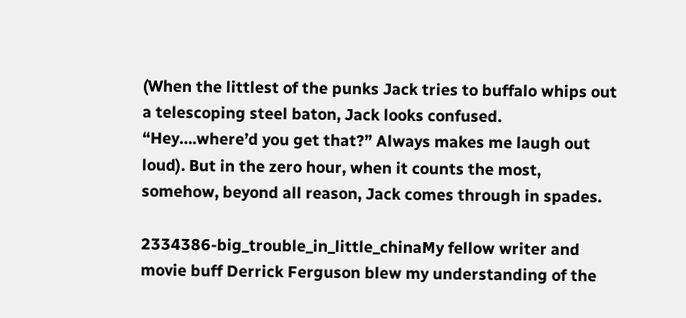(When the littlest of the punks Jack tries to buffalo whips out a telescoping steel baton, Jack looks confused. “Hey….where’d you get that?” Always makes me laugh out loud). But in the zero hour, when it counts the most, somehow, beyond all reason, Jack comes through in spades.

2334386-big_trouble_in_little_chinaMy fellow writer and movie buff Derrick Ferguson blew my understanding of the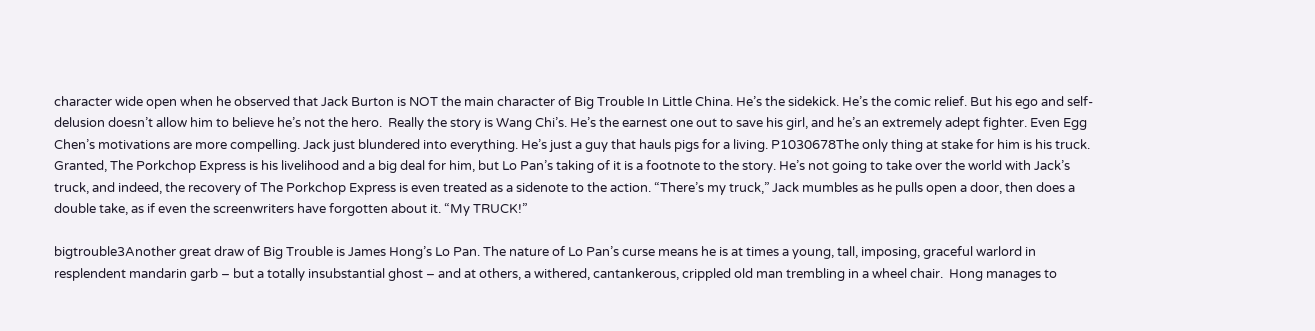character wide open when he observed that Jack Burton is NOT the main character of Big Trouble In Little China. He’s the sidekick. He’s the comic relief. But his ego and self-delusion doesn’t allow him to believe he’s not the hero.  Really the story is Wang Chi’s. He’s the earnest one out to save his girl, and he’s an extremely adept fighter. Even Egg Chen’s motivations are more compelling. Jack just blundered into everything. He’s just a guy that hauls pigs for a living. P1030678The only thing at stake for him is his truck. Granted, The Porkchop Express is his livelihood and a big deal for him, but Lo Pan’s taking of it is a footnote to the story. He’s not going to take over the world with Jack’s truck, and indeed, the recovery of The Porkchop Express is even treated as a sidenote to the action. “There’s my truck,” Jack mumbles as he pulls open a door, then does a double take, as if even the screenwriters have forgotten about it. “My TRUCK!”

bigtrouble3Another great draw of Big Trouble is James Hong’s Lo Pan. The nature of Lo Pan’s curse means he is at times a young, tall, imposing, graceful warlord in resplendent mandarin garb – but a totally insubstantial ghost – and at others, a withered, cantankerous, crippled old man trembling in a wheel chair.  Hong manages to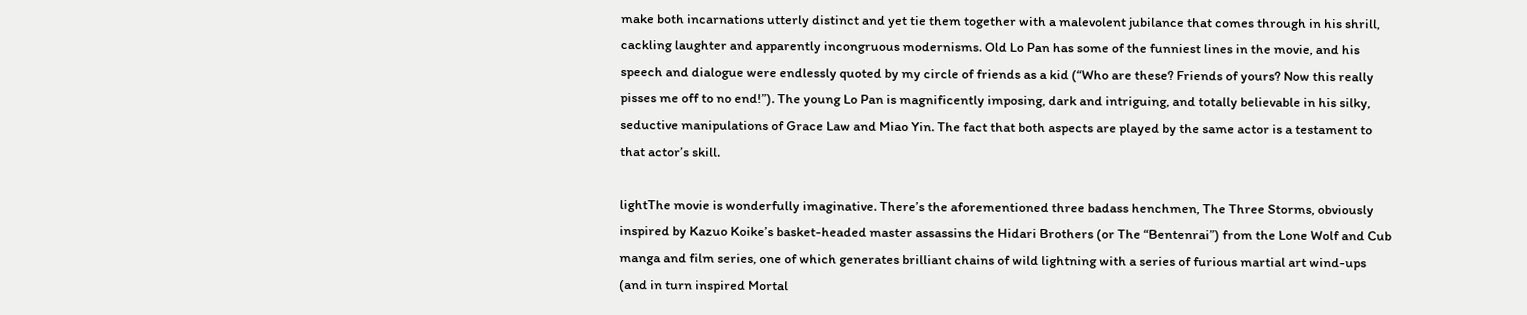make both incarnations utterly distinct and yet tie them together with a malevolent jubilance that comes through in his shrill, cackling laughter and apparently incongruous modernisms. Old Lo Pan has some of the funniest lines in the movie, and his speech and dialogue were endlessly quoted by my circle of friends as a kid (“Who are these? Friends of yours? Now this really pisses me off to no end!”). The young Lo Pan is magnificently imposing, dark and intriguing, and totally believable in his silky, seductive manipulations of Grace Law and Miao Yin. The fact that both aspects are played by the same actor is a testament to that actor’s skill.

lightThe movie is wonderfully imaginative. There’s the aforementioned three badass henchmen, The Three Storms, obviously inspired by Kazuo Koike’s basket-headed master assassins the Hidari Brothers (or The “Bentenrai”) from the Lone Wolf and Cub manga and film series, one of which generates brilliant chains of wild lightning with a series of furious martial art wind-ups (and in turn inspired Mortal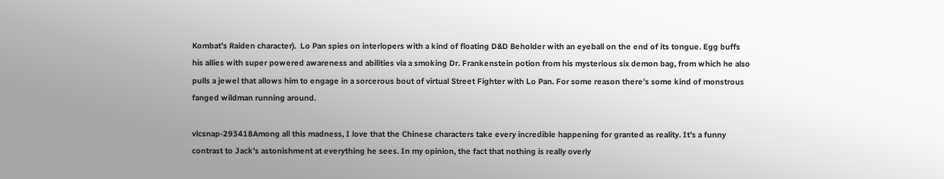Kombat’s Raiden character).  Lo Pan spies on interlopers with a kind of floating D&D Beholder with an eyeball on the end of its tongue. Egg buffs his allies with super powered awareness and abilities via a smoking Dr. Frankenstein potion from his mysterious six demon bag, from which he also pulls a jewel that allows him to engage in a sorcerous bout of virtual Street Fighter with Lo Pan. For some reason there’s some kind of monstrous fanged wildman running around.

vlcsnap-293418Among all this madness, I love that the Chinese characters take every incredible happening for granted as reality. It’s a funny contrast to Jack’s astonishment at everything he sees. In my opinion, the fact that nothing is really overly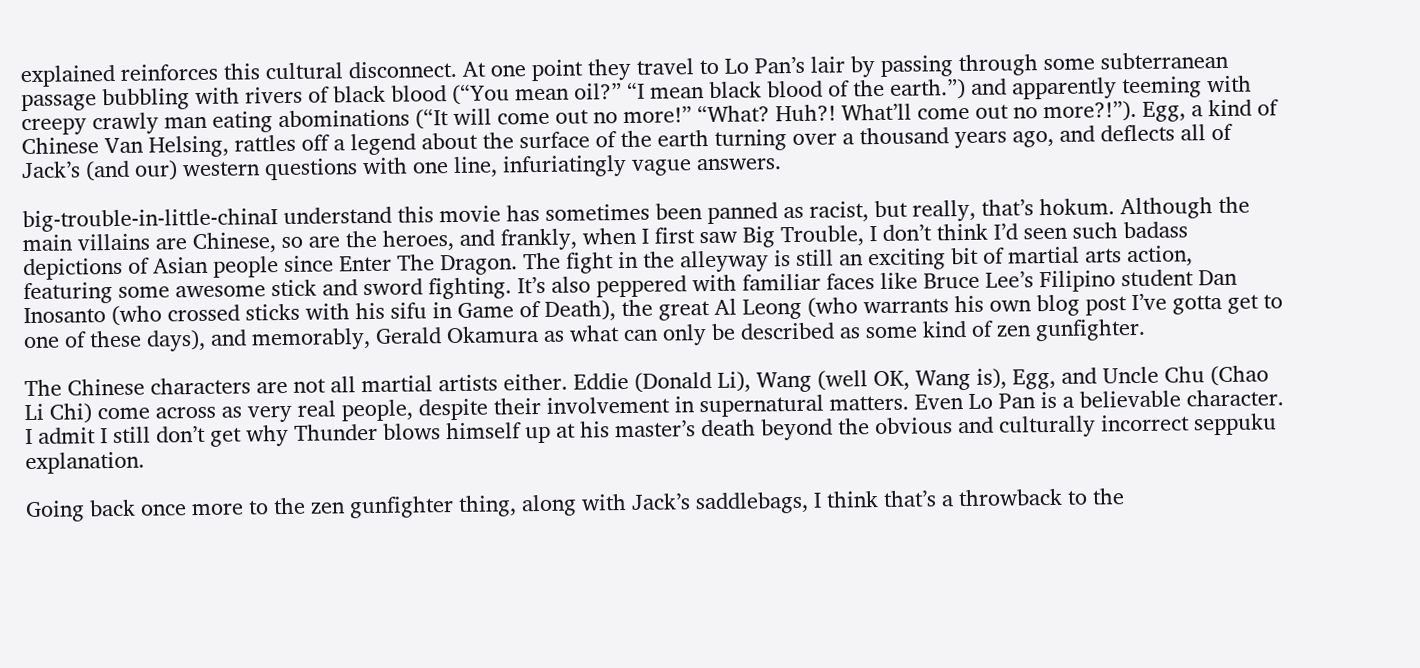explained reinforces this cultural disconnect. At one point they travel to Lo Pan’s lair by passing through some subterranean passage bubbling with rivers of black blood (“You mean oil?” “I mean black blood of the earth.”) and apparently teeming with creepy crawly man eating abominations (“It will come out no more!” “What? Huh?! What’ll come out no more?!”). Egg, a kind of Chinese Van Helsing, rattles off a legend about the surface of the earth turning over a thousand years ago, and deflects all of Jack’s (and our) western questions with one line, infuriatingly vague answers.

big-trouble-in-little-chinaI understand this movie has sometimes been panned as racist, but really, that’s hokum. Although the main villains are Chinese, so are the heroes, and frankly, when I first saw Big Trouble, I don’t think I’d seen such badass depictions of Asian people since Enter The Dragon. The fight in the alleyway is still an exciting bit of martial arts action, featuring some awesome stick and sword fighting. It’s also peppered with familiar faces like Bruce Lee’s Filipino student Dan Inosanto (who crossed sticks with his sifu in Game of Death), the great Al Leong (who warrants his own blog post I’ve gotta get to one of these days), and memorably, Gerald Okamura as what can only be described as some kind of zen gunfighter.

The Chinese characters are not all martial artists either. Eddie (Donald Li), Wang (well OK, Wang is), Egg, and Uncle Chu (Chao Li Chi) come across as very real people, despite their involvement in supernatural matters. Even Lo Pan is a believable character. I admit I still don’t get why Thunder blows himself up at his master’s death beyond the obvious and culturally incorrect seppuku explanation.

Going back once more to the zen gunfighter thing, along with Jack’s saddlebags, I think that’s a throwback to the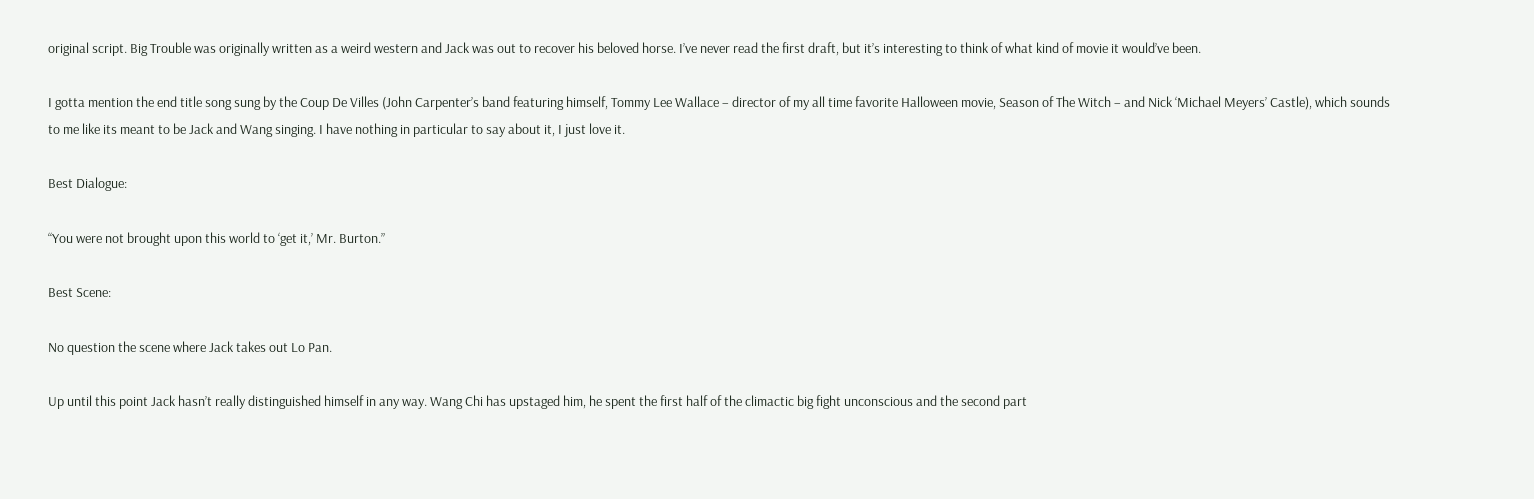original script. Big Trouble was originally written as a weird western and Jack was out to recover his beloved horse. I’ve never read the first draft, but it’s interesting to think of what kind of movie it would’ve been.

I gotta mention the end title song sung by the Coup De Villes (John Carpenter’s band featuring himself, Tommy Lee Wallace – director of my all time favorite Halloween movie, Season of The Witch – and Nick ‘Michael Meyers’ Castle), which sounds to me like its meant to be Jack and Wang singing. I have nothing in particular to say about it, I just love it.

Best Dialogue:

“You were not brought upon this world to ‘get it,’ Mr. Burton.”

Best Scene:

No question the scene where Jack takes out Lo Pan.

Up until this point Jack hasn’t really distinguished himself in any way. Wang Chi has upstaged him, he spent the first half of the climactic big fight unconscious and the second part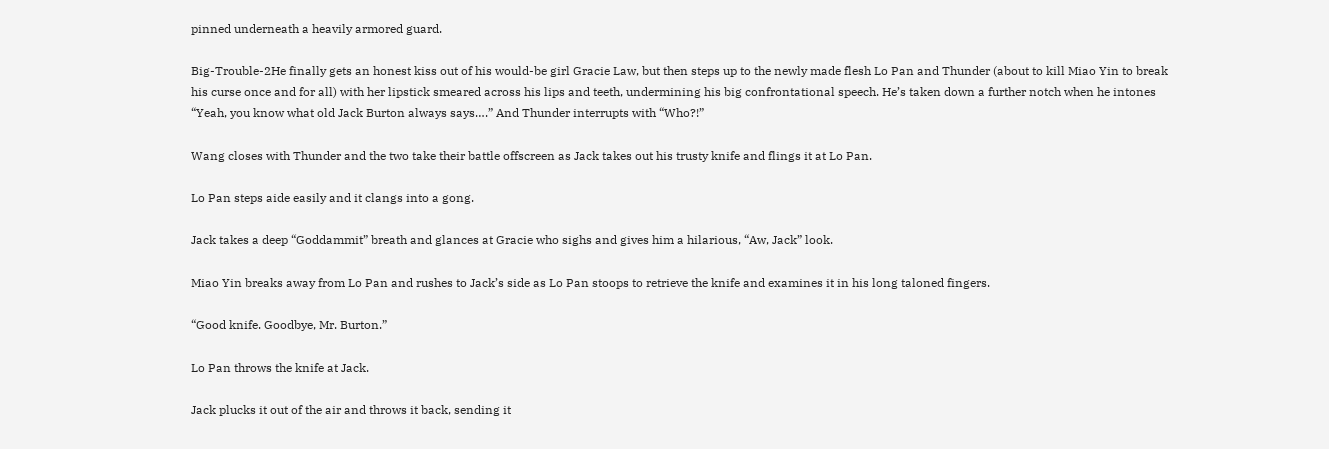pinned underneath a heavily armored guard.

Big-Trouble-2He finally gets an honest kiss out of his would-be girl Gracie Law, but then steps up to the newly made flesh Lo Pan and Thunder (about to kill Miao Yin to break his curse once and for all) with her lipstick smeared across his lips and teeth, undermining his big confrontational speech. He’s taken down a further notch when he intones “Yeah, you know what old Jack Burton always says….” And Thunder interrupts with “Who?!”

Wang closes with Thunder and the two take their battle offscreen as Jack takes out his trusty knife and flings it at Lo Pan.

Lo Pan steps aide easily and it clangs into a gong.

Jack takes a deep “Goddammit” breath and glances at Gracie who sighs and gives him a hilarious, “Aw, Jack” look.

Miao Yin breaks away from Lo Pan and rushes to Jack’s side as Lo Pan stoops to retrieve the knife and examines it in his long taloned fingers.

“Good knife. Goodbye, Mr. Burton.”

Lo Pan throws the knife at Jack.

Jack plucks it out of the air and throws it back, sending it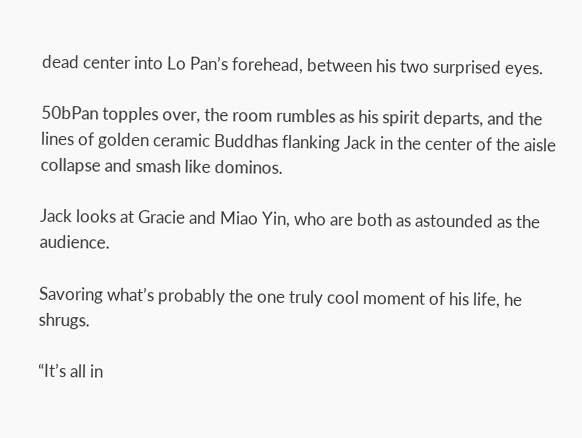dead center into Lo Pan’s forehead, between his two surprised eyes.

50bPan topples over, the room rumbles as his spirit departs, and the lines of golden ceramic Buddhas flanking Jack in the center of the aisle collapse and smash like dominos.

Jack looks at Gracie and Miao Yin, who are both as astounded as the audience.

Savoring what’s probably the one truly cool moment of his life, he shrugs.

“It’s all in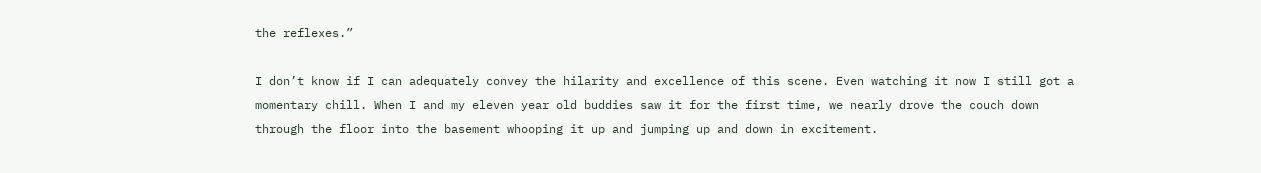the reflexes.”

I don’t know if I can adequately convey the hilarity and excellence of this scene. Even watching it now I still got a momentary chill. When I and my eleven year old buddies saw it for the first time, we nearly drove the couch down through the floor into the basement whooping it up and jumping up and down in excitement.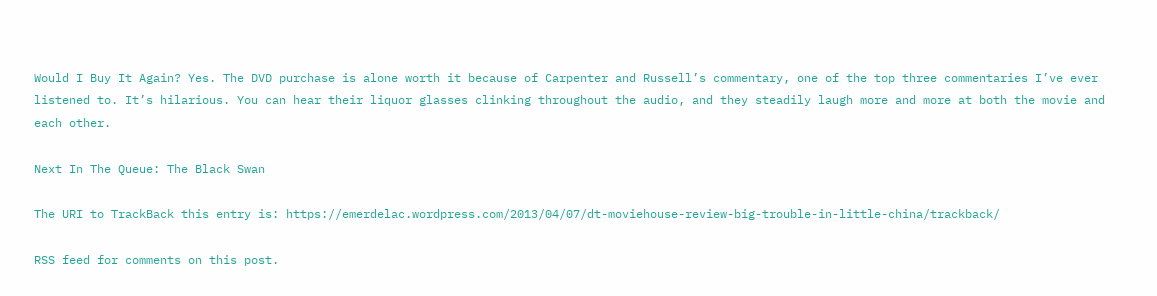Would I Buy It Again? Yes. The DVD purchase is alone worth it because of Carpenter and Russell’s commentary, one of the top three commentaries I’ve ever listened to. It’s hilarious. You can hear their liquor glasses clinking throughout the audio, and they steadily laugh more and more at both the movie and each other.

Next In The Queue: The Black Swan

The URI to TrackBack this entry is: https://emerdelac.wordpress.com/2013/04/07/dt-moviehouse-review-big-trouble-in-little-china/trackback/

RSS feed for comments on this post.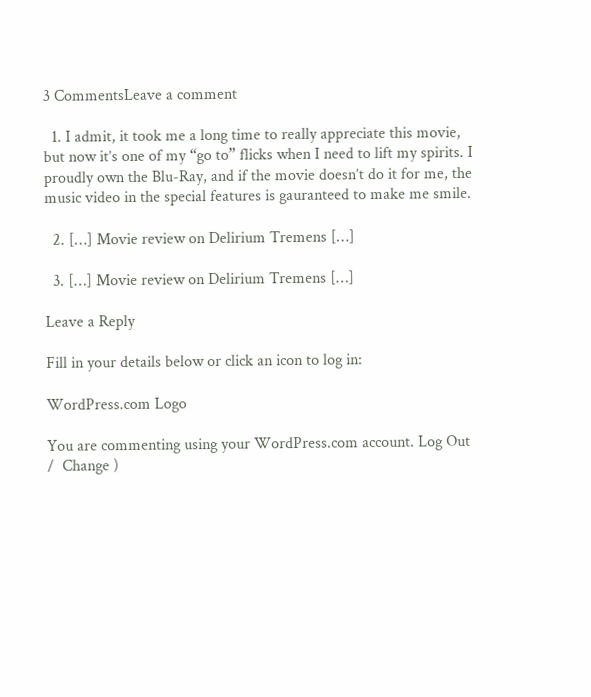3 CommentsLeave a comment

  1. I admit, it took me a long time to really appreciate this movie, but now it’s one of my “go to” flicks when I need to lift my spirits. I proudly own the Blu-Ray, and if the movie doesn’t do it for me, the music video in the special features is gauranteed to make me smile.

  2. […] Movie review on Delirium Tremens […]

  3. […] Movie review on Delirium Tremens […]

Leave a Reply

Fill in your details below or click an icon to log in:

WordPress.com Logo

You are commenting using your WordPress.com account. Log Out /  Change )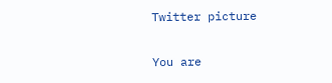Twitter picture

You are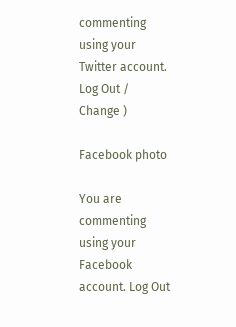commenting using your Twitter account. Log Out /  Change )

Facebook photo

You are commenting using your Facebook account. Log Out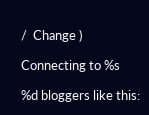/  Change )

Connecting to %s

%d bloggers like this: